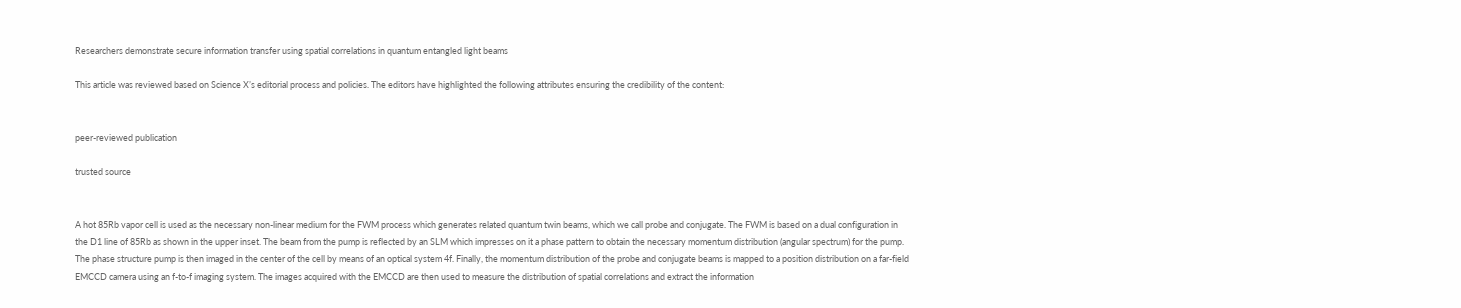Researchers demonstrate secure information transfer using spatial correlations in quantum entangled light beams

This article was reviewed based on Science X’s editorial process and policies. The editors have highlighted the following attributes ensuring the credibility of the content:


peer-reviewed publication

trusted source


A hot 85Rb vapor cell is used as the necessary non-linear medium for the FWM process which generates related quantum twin beams, which we call probe and conjugate. The FWM is based on a dual configuration in the D1 line of 85Rb as shown in the upper inset. The beam from the pump is reflected by an SLM which impresses on it a phase pattern to obtain the necessary momentum distribution (angular spectrum) for the pump. The phase structure pump is then imaged in the center of the cell by means of an optical system 4f. Finally, the momentum distribution of the probe and conjugate beams is mapped to a position distribution on a far-field EMCCD camera using an f-to-f imaging system. The images acquired with the EMCCD are then used to measure the distribution of spatial correlations and extract the information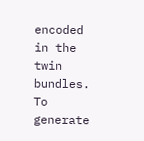encoded in the twin bundles. To generate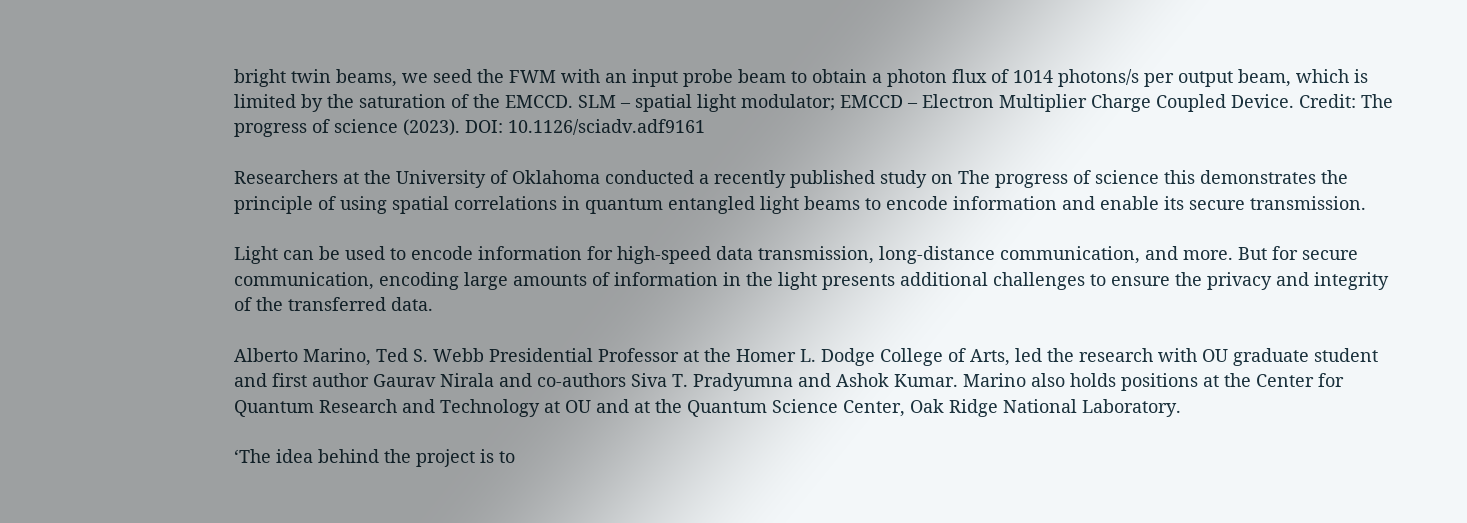bright twin beams, we seed the FWM with an input probe beam to obtain a photon flux of 1014 photons/s per output beam, which is limited by the saturation of the EMCCD. SLM – spatial light modulator; EMCCD – Electron Multiplier Charge Coupled Device. Credit: The progress of science (2023). DOI: 10.1126/sciadv.adf9161

Researchers at the University of Oklahoma conducted a recently published study on The progress of science this demonstrates the principle of using spatial correlations in quantum entangled light beams to encode information and enable its secure transmission.

Light can be used to encode information for high-speed data transmission, long-distance communication, and more. But for secure communication, encoding large amounts of information in the light presents additional challenges to ensure the privacy and integrity of the transferred data.

Alberto Marino, Ted S. Webb Presidential Professor at the Homer L. Dodge College of Arts, led the research with OU graduate student and first author Gaurav Nirala and co-authors Siva T. Pradyumna and Ashok Kumar. Marino also holds positions at the Center for Quantum Research and Technology at OU and at the Quantum Science Center, Oak Ridge National Laboratory.

‘The idea behind the project is to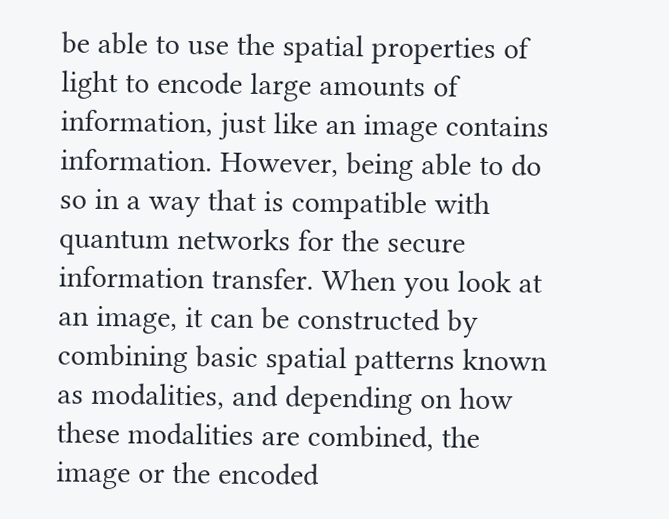be able to use the spatial properties of light to encode large amounts of information, just like an image contains information. However, being able to do so in a way that is compatible with quantum networks for the secure information transfer. When you look at an image, it can be constructed by combining basic spatial patterns known as modalities, and depending on how these modalities are combined, the image or the encoded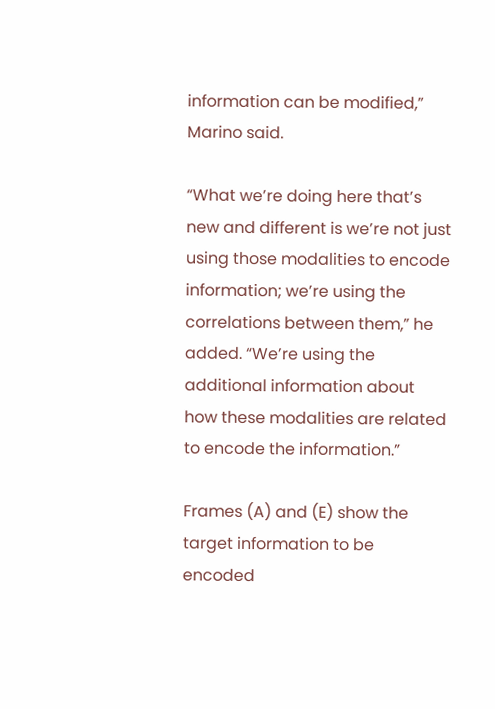information can be modified,” Marino said.

“What we’re doing here that’s new and different is we’re not just using those modalities to encode information; we’re using the correlations between them,” he added. “We’re using the additional information about how these modalities are related to encode the information.”

Frames (A) and (E) show the target information to be encoded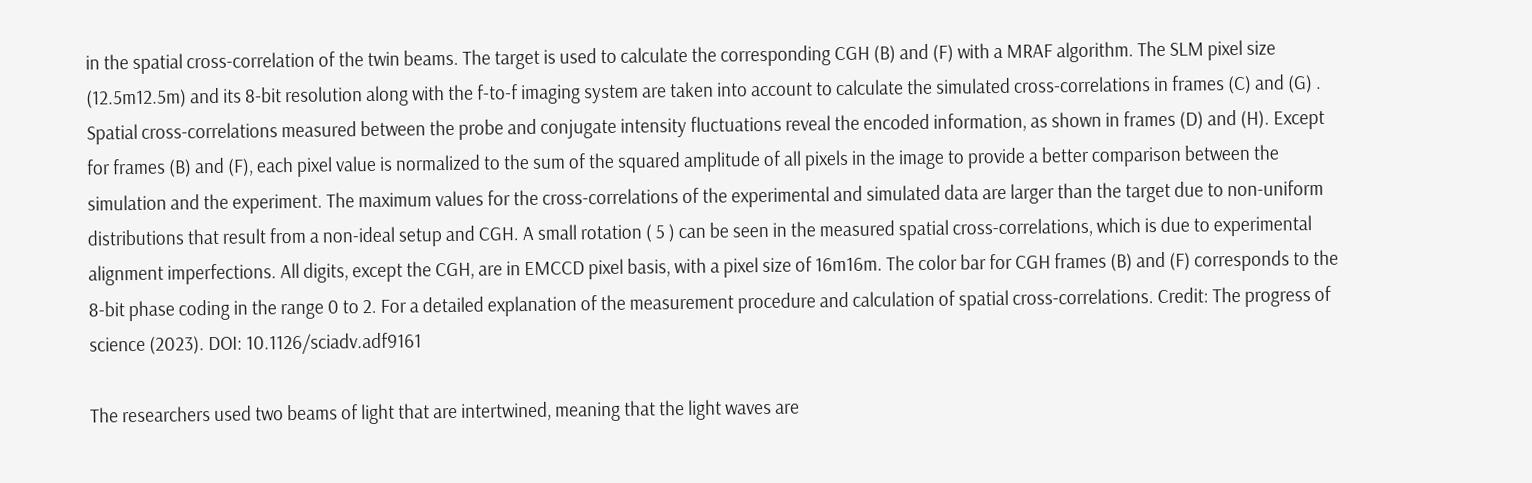in the spatial cross-correlation of the twin beams. The target is used to calculate the corresponding CGH (B) and (F) with a MRAF algorithm. The SLM pixel size (12.5m12.5m) and its 8-bit resolution along with the f-to-f imaging system are taken into account to calculate the simulated cross-correlations in frames (C) and (G) . Spatial cross-correlations measured between the probe and conjugate intensity fluctuations reveal the encoded information, as shown in frames (D) and (H). Except for frames (B) and (F), each pixel value is normalized to the sum of the squared amplitude of all pixels in the image to provide a better comparison between the simulation and the experiment. The maximum values for the cross-correlations of the experimental and simulated data are larger than the target due to non-uniform distributions that result from a non-ideal setup and CGH. A small rotation ( 5 ) can be seen in the measured spatial cross-correlations, which is due to experimental alignment imperfections. All digits, except the CGH, are in EMCCD pixel basis, with a pixel size of 16m16m. The color bar for CGH frames (B) and (F) corresponds to the 8-bit phase coding in the range 0 to 2. For a detailed explanation of the measurement procedure and calculation of spatial cross-correlations. Credit: The progress of science (2023). DOI: 10.1126/sciadv.adf9161

The researchers used two beams of light that are intertwined, meaning that the light waves are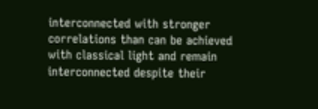interconnected with stronger correlations than can be achieved with classical light and remain interconnected despite their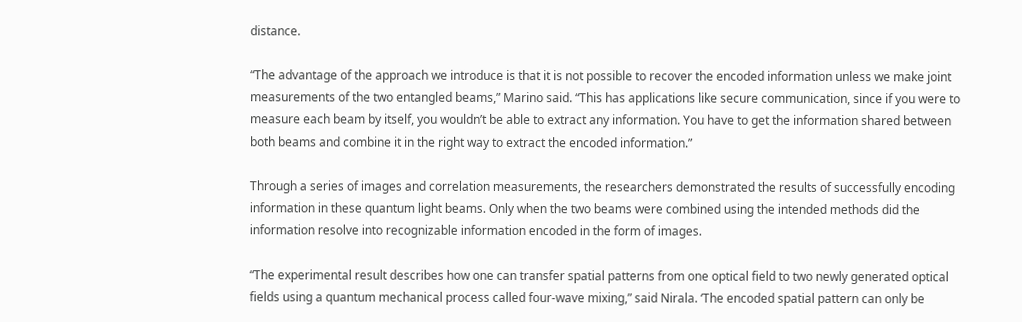distance.

“The advantage of the approach we introduce is that it is not possible to recover the encoded information unless we make joint measurements of the two entangled beams,” Marino said. “This has applications like secure communication, since if you were to measure each beam by itself, you wouldn’t be able to extract any information. You have to get the information shared between both beams and combine it in the right way to extract the encoded information.”

Through a series of images and correlation measurements, the researchers demonstrated the results of successfully encoding information in these quantum light beams. Only when the two beams were combined using the intended methods did the information resolve into recognizable information encoded in the form of images.

“The experimental result describes how one can transfer spatial patterns from one optical field to two newly generated optical fields using a quantum mechanical process called four-wave mixing,” said Nirala. ‘The encoded spatial pattern can only be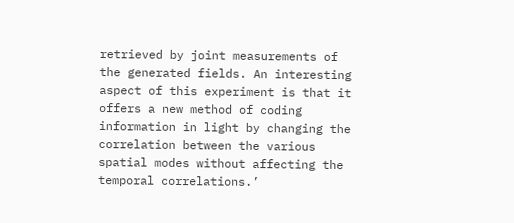retrieved by joint measurements of the generated fields. An interesting aspect of this experiment is that it offers a new method of coding information in light by changing the correlation between the various spatial modes without affecting the temporal correlations.’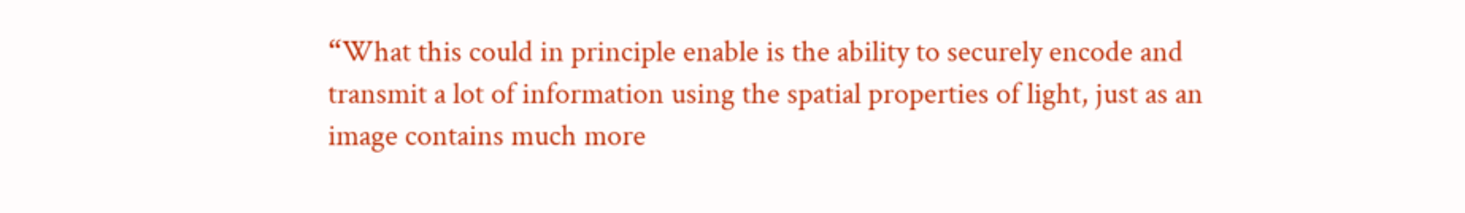“What this could in principle enable is the ability to securely encode and transmit a lot of information using the spatial properties of light, just as an image contains much more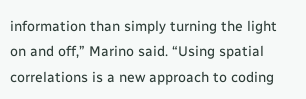information than simply turning the light on and off,” Marino said. “Using spatial correlations is a new approach to coding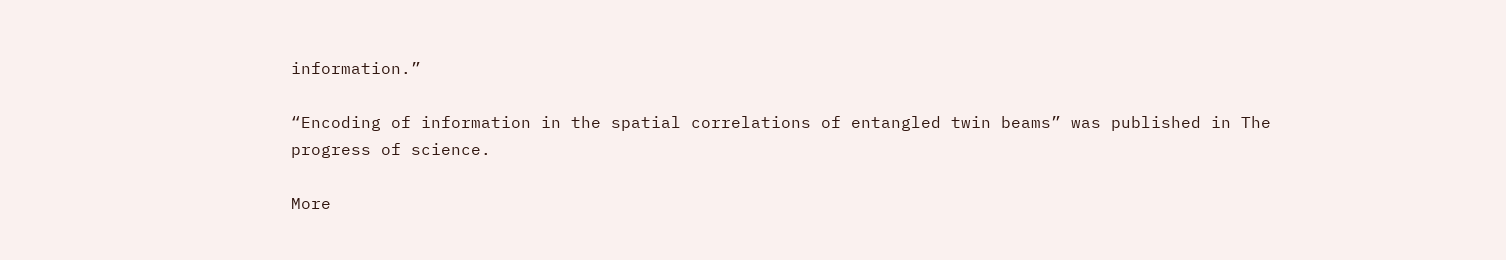information.”

“Encoding of information in the spatial correlations of entangled twin beams” was published in The progress of science.

More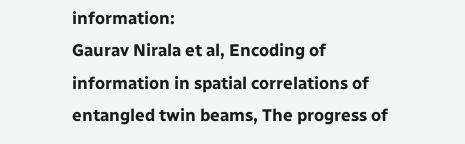information:
Gaurav Nirala et al, Encoding of information in spatial correlations of entangled twin beams, The progress of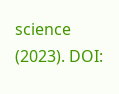science (2023). DOI: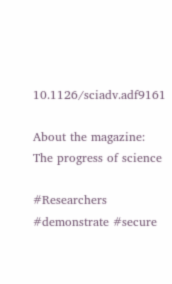10.1126/sciadv.adf9161

About the magazine:
The progress of science

#Researchers #demonstrate #secure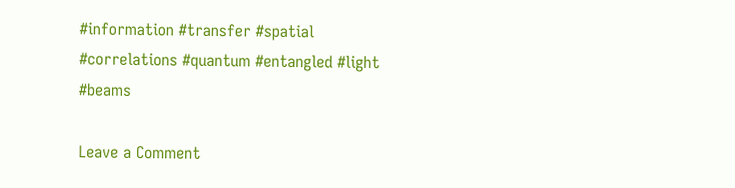#information #transfer #spatial #correlations #quantum #entangled #light #beams

Leave a Comment